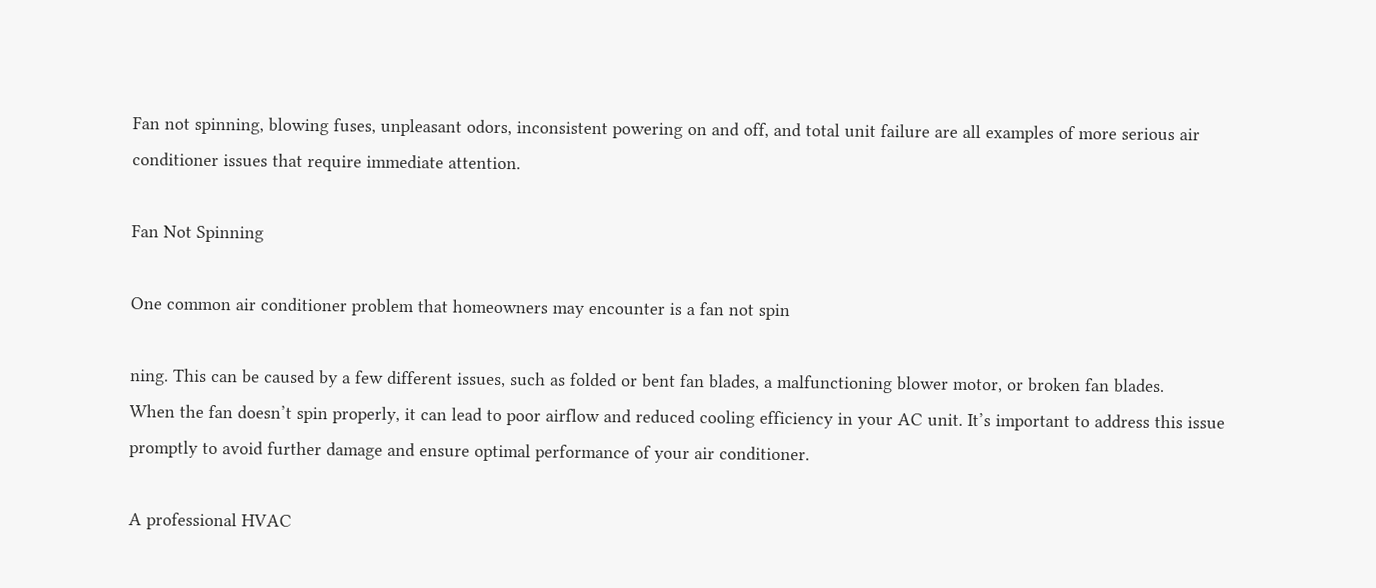Fan not spinning, blowing fuses, unpleasant odors, inconsistent powering on and off, and total unit failure are all examples of more serious air conditioner issues that require immediate attention.

Fan Not Spinning

One common air conditioner problem that homeowners may encounter is a fan not spin

ning. This can be caused by a few different issues, such as folded or bent fan blades, a malfunctioning blower motor, or broken fan blades.
When the fan doesn’t spin properly, it can lead to poor airflow and reduced cooling efficiency in your AC unit. It’s important to address this issue promptly to avoid further damage and ensure optimal performance of your air conditioner.

A professional HVAC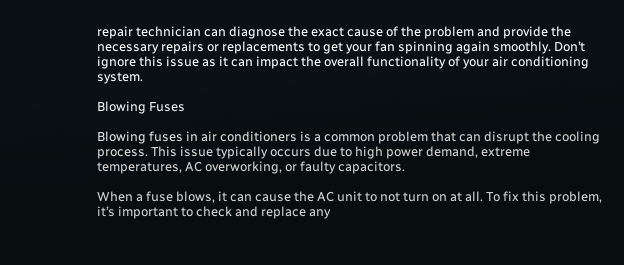repair technician can diagnose the exact cause of the problem and provide the necessary repairs or replacements to get your fan spinning again smoothly. Don’t ignore this issue as it can impact the overall functionality of your air conditioning system.

Blowing Fuses

Blowing fuses in air conditioners is a common problem that can disrupt the cooling process. This issue typically occurs due to high power demand, extreme temperatures, AC overworking, or faulty capacitors.

When a fuse blows, it can cause the AC unit to not turn on at all. To fix this problem, it’s important to check and replace any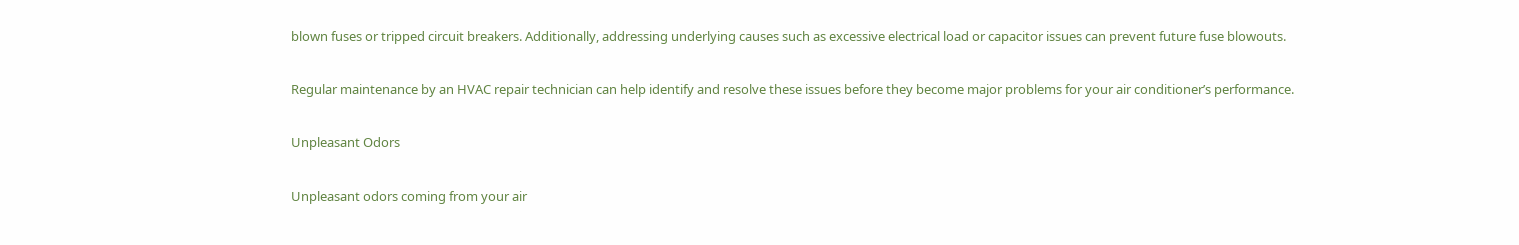blown fuses or tripped circuit breakers. Additionally, addressing underlying causes such as excessive electrical load or capacitor issues can prevent future fuse blowouts.

Regular maintenance by an HVAC repair technician can help identify and resolve these issues before they become major problems for your air conditioner’s performance.

Unpleasant Odors

Unpleasant odors coming from your air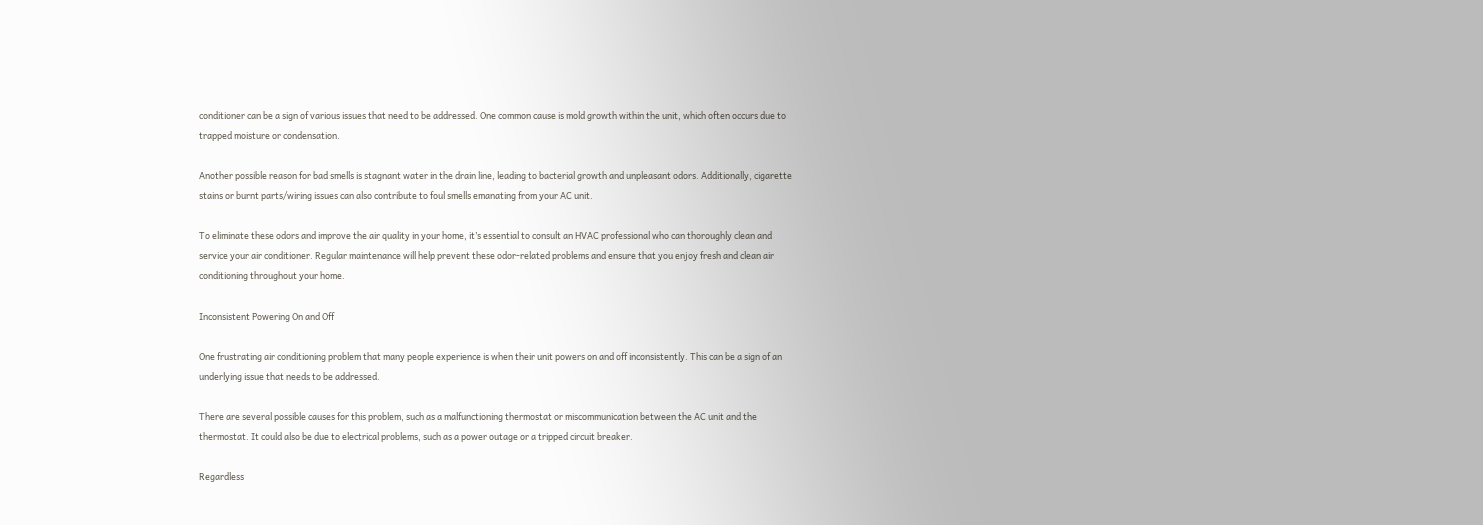conditioner can be a sign of various issues that need to be addressed. One common cause is mold growth within the unit, which often occurs due to trapped moisture or condensation.

Another possible reason for bad smells is stagnant water in the drain line, leading to bacterial growth and unpleasant odors. Additionally, cigarette stains or burnt parts/wiring issues can also contribute to foul smells emanating from your AC unit.

To eliminate these odors and improve the air quality in your home, it’s essential to consult an HVAC professional who can thoroughly clean and service your air conditioner. Regular maintenance will help prevent these odor-related problems and ensure that you enjoy fresh and clean air conditioning throughout your home.

Inconsistent Powering On and Off

One frustrating air conditioning problem that many people experience is when their unit powers on and off inconsistently. This can be a sign of an underlying issue that needs to be addressed.

There are several possible causes for this problem, such as a malfunctioning thermostat or miscommunication between the AC unit and the thermostat. It could also be due to electrical problems, such as a power outage or a tripped circuit breaker.

Regardless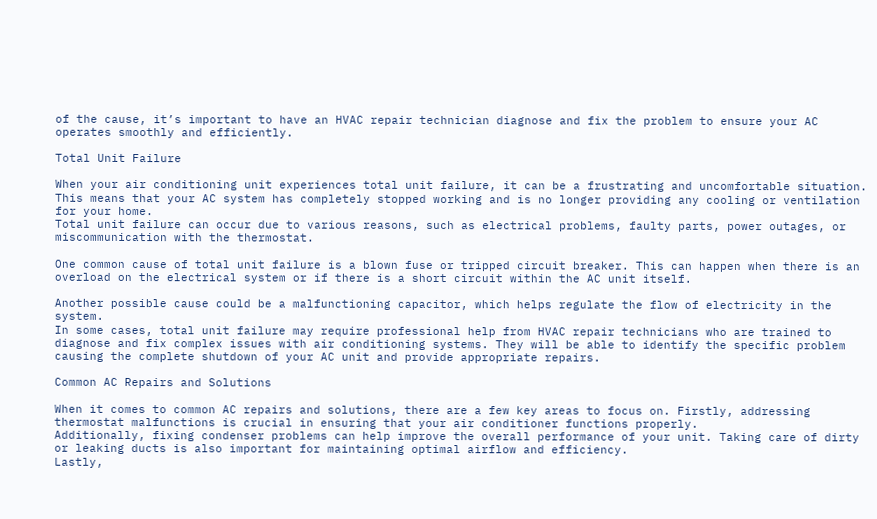of the cause, it’s important to have an HVAC repair technician diagnose and fix the problem to ensure your AC operates smoothly and efficiently.

Total Unit Failure

When your air conditioning unit experiences total unit failure, it can be a frustrating and uncomfortable situation. This means that your AC system has completely stopped working and is no longer providing any cooling or ventilation for your home.
Total unit failure can occur due to various reasons, such as electrical problems, faulty parts, power outages, or miscommunication with the thermostat.

One common cause of total unit failure is a blown fuse or tripped circuit breaker. This can happen when there is an overload on the electrical system or if there is a short circuit within the AC unit itself.

Another possible cause could be a malfunctioning capacitor, which helps regulate the flow of electricity in the system.
In some cases, total unit failure may require professional help from HVAC repair technicians who are trained to diagnose and fix complex issues with air conditioning systems. They will be able to identify the specific problem causing the complete shutdown of your AC unit and provide appropriate repairs.

Common AC Repairs and Solutions

When it comes to common AC repairs and solutions, there are a few key areas to focus on. Firstly, addressing thermostat malfunctions is crucial in ensuring that your air conditioner functions properly.
Additionally, fixing condenser problems can help improve the overall performance of your unit. Taking care of dirty or leaking ducts is also important for maintaining optimal airflow and efficiency.
Lastly,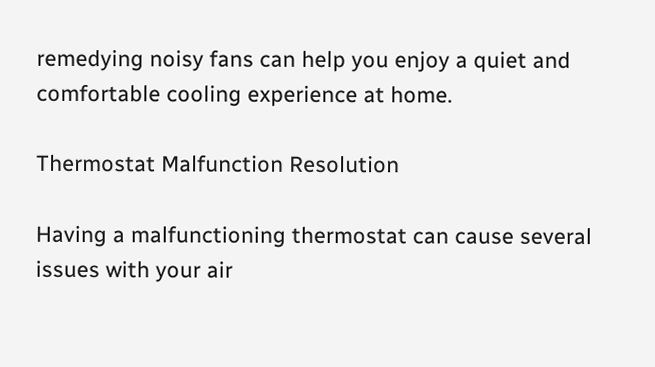remedying noisy fans can help you enjoy a quiet and comfortable cooling experience at home.

Thermostat Malfunction Resolution

Having a malfunctioning thermostat can cause several issues with your air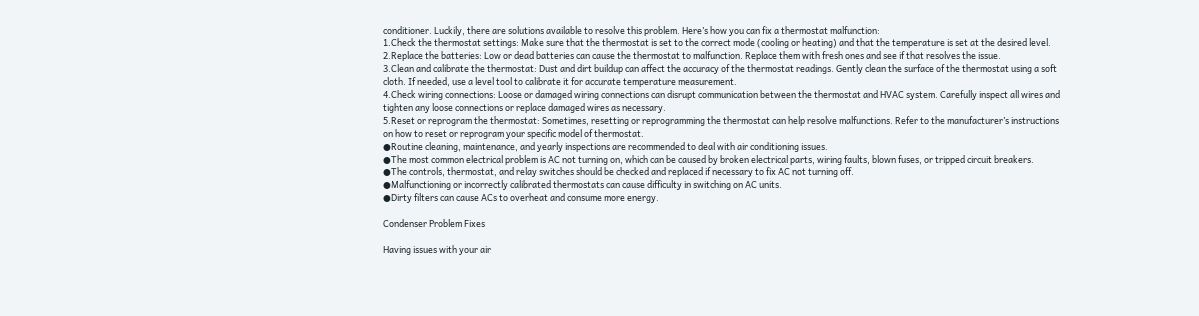conditioner. Luckily, there are solutions available to resolve this problem. Here’s how you can fix a thermostat malfunction:
1.Check the thermostat settings: Make sure that the thermostat is set to the correct mode (cooling or heating) and that the temperature is set at the desired level.
2.Replace the batteries: Low or dead batteries can cause the thermostat to malfunction. Replace them with fresh ones and see if that resolves the issue.
3.Clean and calibrate the thermostat: Dust and dirt buildup can affect the accuracy of the thermostat readings. Gently clean the surface of the thermostat using a soft cloth. If needed, use a level tool to calibrate it for accurate temperature measurement.
4.Check wiring connections: Loose or damaged wiring connections can disrupt communication between the thermostat and HVAC system. Carefully inspect all wires and tighten any loose connections or replace damaged wires as necessary.
5.Reset or reprogram the thermostat: Sometimes, resetting or reprogramming the thermostat can help resolve malfunctions. Refer to the manufacturer’s instructions on how to reset or reprogram your specific model of thermostat.
●Routine cleaning, maintenance, and yearly inspections are recommended to deal with air conditioning issues.
●The most common electrical problem is AC not turning on, which can be caused by broken electrical parts, wiring faults, blown fuses, or tripped circuit breakers.
●The controls, thermostat, and relay switches should be checked and replaced if necessary to fix AC not turning off.
●Malfunctioning or incorrectly calibrated thermostats can cause difficulty in switching on AC units.
●Dirty filters can cause ACs to overheat and consume more energy.

Condenser Problem Fixes

Having issues with your air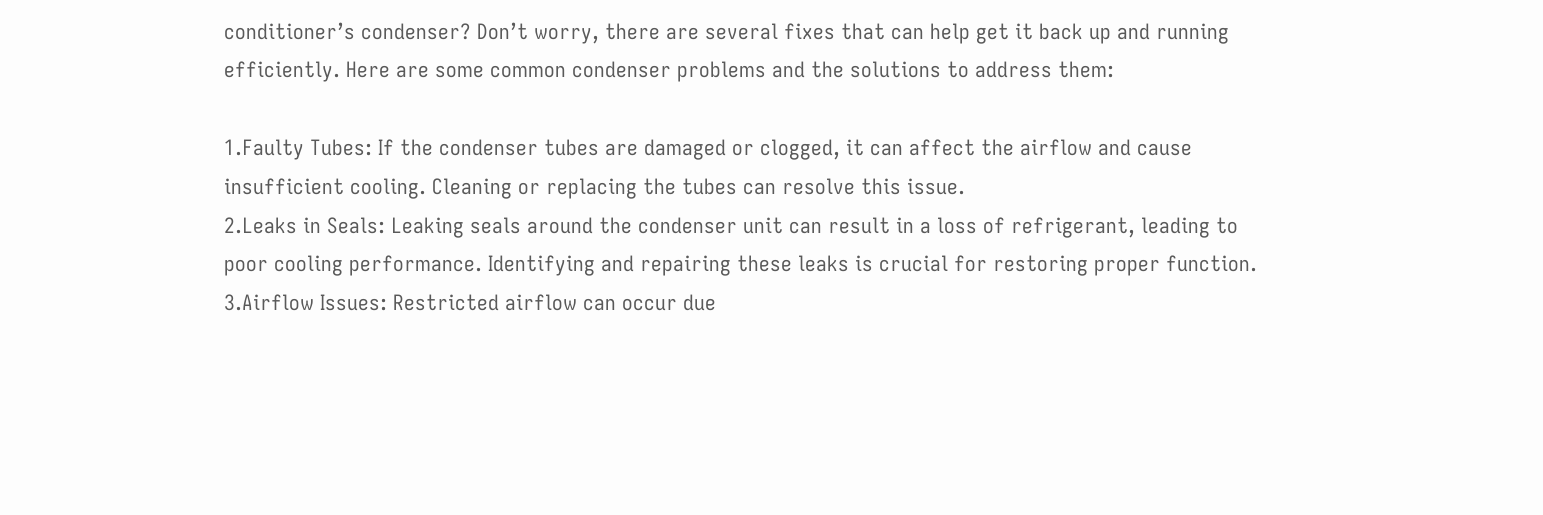conditioner’s condenser? Don’t worry, there are several fixes that can help get it back up and running efficiently. Here are some common condenser problems and the solutions to address them:

1.Faulty Tubes: If the condenser tubes are damaged or clogged, it can affect the airflow and cause insufficient cooling. Cleaning or replacing the tubes can resolve this issue.
2.Leaks in Seals: Leaking seals around the condenser unit can result in a loss of refrigerant, leading to poor cooling performance. Identifying and repairing these leaks is crucial for restoring proper function.
3.Airflow Issues: Restricted airflow can occur due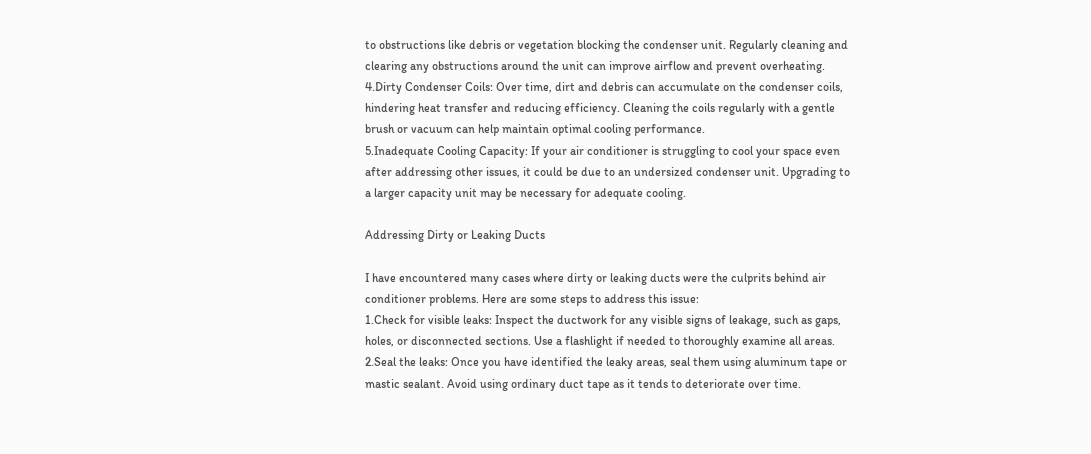to obstructions like debris or vegetation blocking the condenser unit. Regularly cleaning and clearing any obstructions around the unit can improve airflow and prevent overheating.
4.Dirty Condenser Coils: Over time, dirt and debris can accumulate on the condenser coils, hindering heat transfer and reducing efficiency. Cleaning the coils regularly with a gentle brush or vacuum can help maintain optimal cooling performance.
5.Inadequate Cooling Capacity: If your air conditioner is struggling to cool your space even after addressing other issues, it could be due to an undersized condenser unit. Upgrading to a larger capacity unit may be necessary for adequate cooling.

Addressing Dirty or Leaking Ducts

I have encountered many cases where dirty or leaking ducts were the culprits behind air conditioner problems. Here are some steps to address this issue:
1.Check for visible leaks: Inspect the ductwork for any visible signs of leakage, such as gaps, holes, or disconnected sections. Use a flashlight if needed to thoroughly examine all areas.
2.Seal the leaks: Once you have identified the leaky areas, seal them using aluminum tape or mastic sealant. Avoid using ordinary duct tape as it tends to deteriorate over time.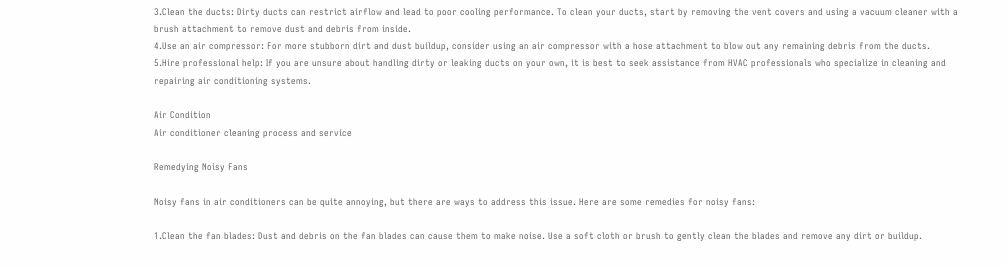3.Clean the ducts: Dirty ducts can restrict airflow and lead to poor cooling performance. To clean your ducts, start by removing the vent covers and using a vacuum cleaner with a brush attachment to remove dust and debris from inside.
4.Use an air compressor: For more stubborn dirt and dust buildup, consider using an air compressor with a hose attachment to blow out any remaining debris from the ducts.
5.Hire professional help: If you are unsure about handling dirty or leaking ducts on your own, it is best to seek assistance from HVAC professionals who specialize in cleaning and repairing air conditioning systems.

Air Condition
Air conditioner cleaning process and service

Remedying Noisy Fans

Noisy fans in air conditioners can be quite annoying, but there are ways to address this issue. Here are some remedies for noisy fans:

1.Clean the fan blades: Dust and debris on the fan blades can cause them to make noise. Use a soft cloth or brush to gently clean the blades and remove any dirt or buildup.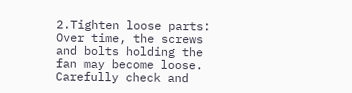2.Tighten loose parts: Over time, the screws and bolts holding the fan may become loose. Carefully check and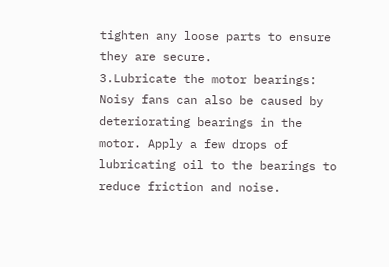tighten any loose parts to ensure they are secure.
3.Lubricate the motor bearings: Noisy fans can also be caused by deteriorating bearings in the motor. Apply a few drops of lubricating oil to the bearings to reduce friction and noise.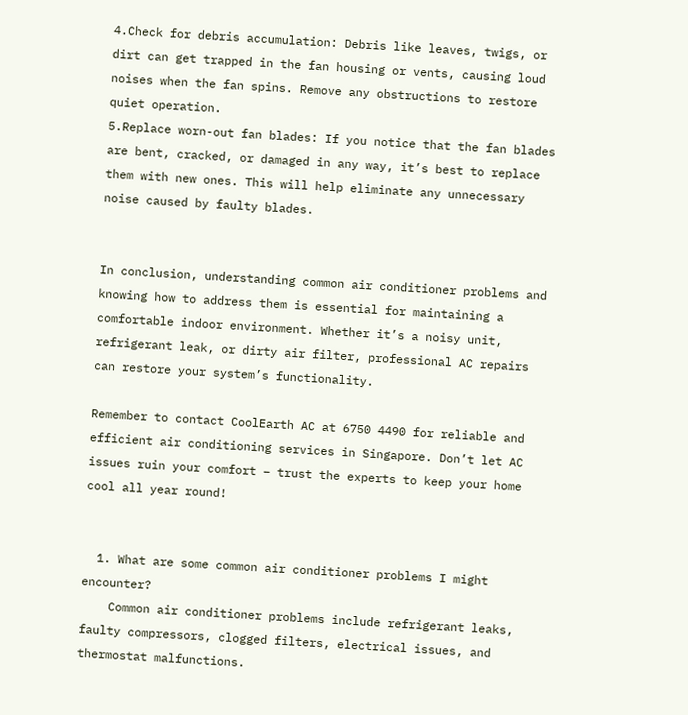4.Check for debris accumulation: Debris like leaves, twigs, or dirt can get trapped in the fan housing or vents, causing loud noises when the fan spins. Remove any obstructions to restore quiet operation.
5.Replace worn-out fan blades: If you notice that the fan blades are bent, cracked, or damaged in any way, it’s best to replace them with new ones. This will help eliminate any unnecessary noise caused by faulty blades.


In conclusion, understanding common air conditioner problems and knowing how to address them is essential for maintaining a comfortable indoor environment. Whether it’s a noisy unit, refrigerant leak, or dirty air filter, professional AC repairs can restore your system’s functionality.

Remember to contact CoolEarth AC at 6750 4490 for reliable and efficient air conditioning services in Singapore. Don’t let AC issues ruin your comfort – trust the experts to keep your home cool all year round!


  1. What are some common air conditioner problems I might encounter?
    Common air conditioner problems include refrigerant leaks, faulty compressors, clogged filters, electrical issues, and thermostat malfunctions.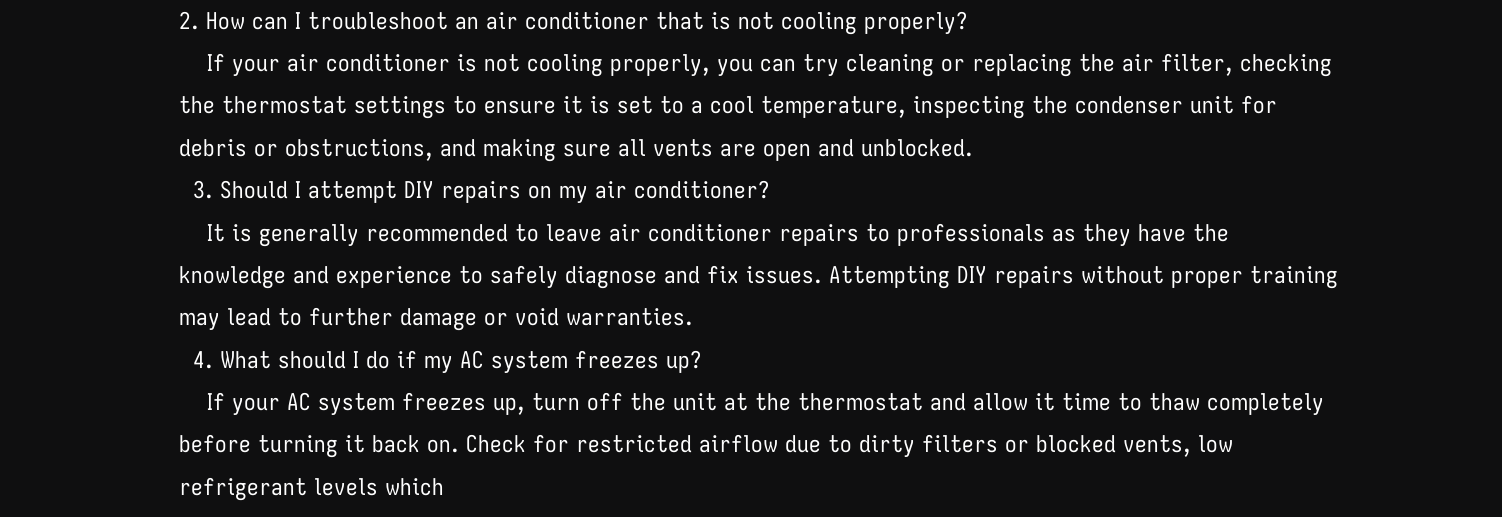2. How can I troubleshoot an air conditioner that is not cooling properly?
    If your air conditioner is not cooling properly, you can try cleaning or replacing the air filter, checking the thermostat settings to ensure it is set to a cool temperature, inspecting the condenser unit for debris or obstructions, and making sure all vents are open and unblocked.
  3. Should I attempt DIY repairs on my air conditioner?
    It is generally recommended to leave air conditioner repairs to professionals as they have the knowledge and experience to safely diagnose and fix issues. Attempting DIY repairs without proper training may lead to further damage or void warranties.
  4. What should I do if my AC system freezes up?
    If your AC system freezes up, turn off the unit at the thermostat and allow it time to thaw completely before turning it back on. Check for restricted airflow due to dirty filters or blocked vents, low refrigerant levels which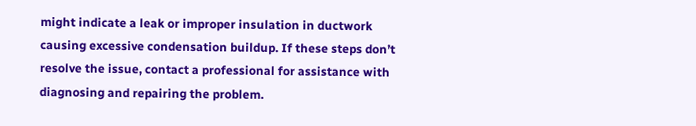might indicate a leak or improper insulation in ductwork causing excessive condensation buildup. If these steps don’t resolve the issue, contact a professional for assistance with diagnosing and repairing the problem.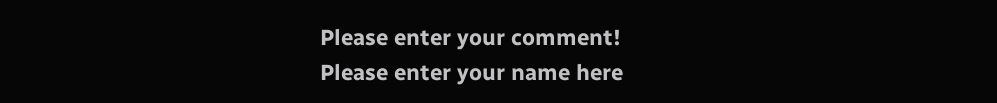Please enter your comment!
Please enter your name here